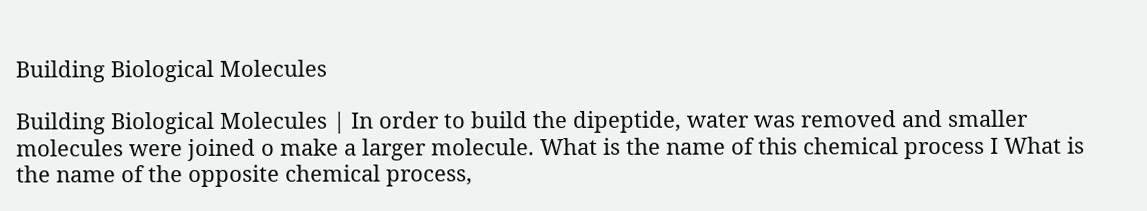Building Biological Molecules

Building Biological Molecules | In order to build the dipeptide, water was removed and smaller molecules were joined o make a larger molecule. What is the name of this chemical process I What is the name of the opposite chemical process,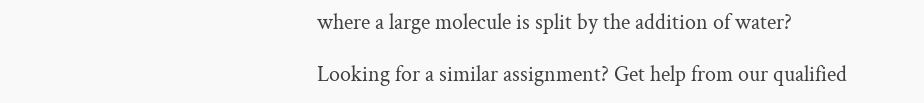where a large molecule is split by the addition of water?

Looking for a similar assignment? Get help from our qualified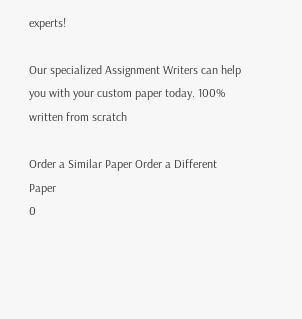experts!

Our specialized Assignment Writers can help you with your custom paper today. 100% written from scratch

Order a Similar Paper Order a Different Paper
0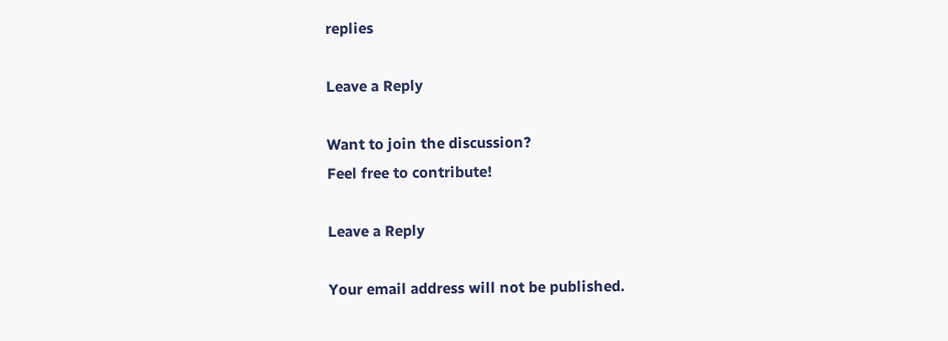replies

Leave a Reply

Want to join the discussion?
Feel free to contribute!

Leave a Reply

Your email address will not be published.